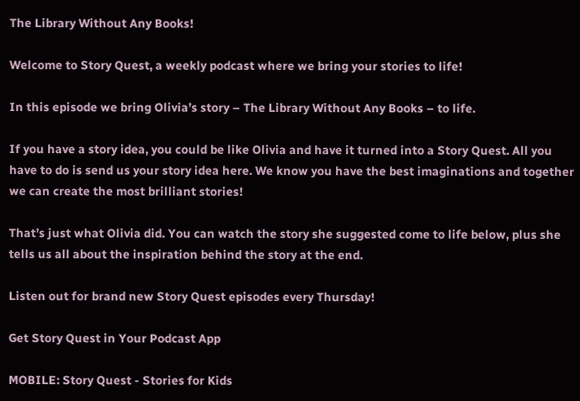The Library Without Any Books!

Welcome to Story Quest, a weekly podcast where we bring your stories to life!

In this episode we bring Olivia’s story – The Library Without Any Books – to life.

If you have a story idea, you could be like Olivia and have it turned into a Story Quest. All you have to do is send us your story idea here. We know you have the best imaginations and together we can create the most brilliant stories!

That’s just what Olivia did. You can watch the story she suggested come to life below, plus she tells us all about the inspiration behind the story at the end.

Listen out for brand new Story Quest episodes every Thursday!

Get Story Quest in Your Podcast App

MOBILE: Story Quest - Stories for Kids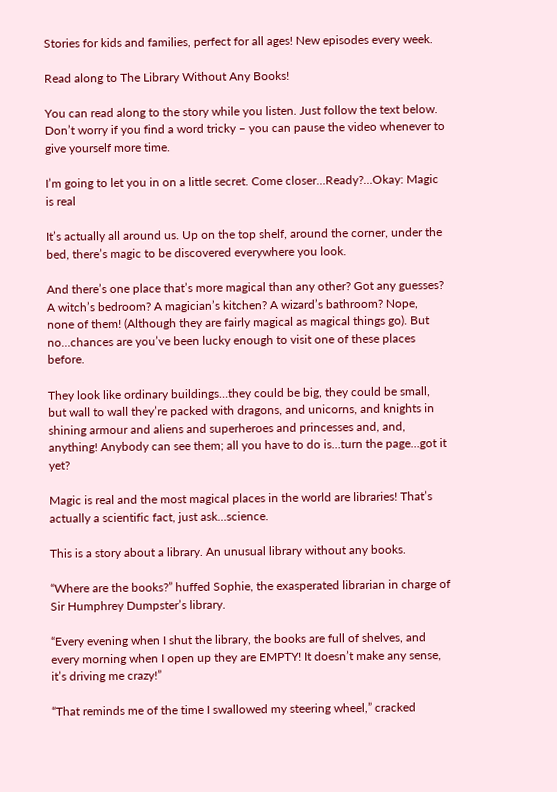Stories for kids and families, perfect for all ages! New episodes every week.

Read along to The Library Without Any Books!

You can read along to the story while you listen. Just follow the text below. Don’t worry if you find a word tricky – you can pause the video whenever to give yourself more time.

I’m going to let you in on a little secret. Come closer…Ready?…Okay: Magic is real

It’s actually all around us. Up on the top shelf, around the corner, under the bed, there’s magic to be discovered everywhere you look.

And there’s one place that’s more magical than any other? Got any guesses? A witch’s bedroom? A magician’s kitchen? A wizard’s bathroom? Nope, none of them! (Although they are fairly magical as magical things go). But no…chances are you’ve been lucky enough to visit one of these places before.

They look like ordinary buildings…they could be big, they could be small, but wall to wall they’re packed with dragons, and unicorns, and knights in shining armour and aliens and superheroes and princesses and, and, anything! Anybody can see them; all you have to do is…turn the page…got it yet?

Magic is real and the most magical places in the world are libraries! That’s actually a scientific fact, just ask…science.

This is a story about a library. An unusual library without any books.

“Where are the books?” huffed Sophie, the exasperated librarian in charge of Sir Humphrey Dumpster’s library.

“Every evening when I shut the library, the books are full of shelves, and every morning when I open up they are EMPTY! It doesn’t make any sense, it’s driving me crazy!”

“That reminds me of the time I swallowed my steering wheel,” cracked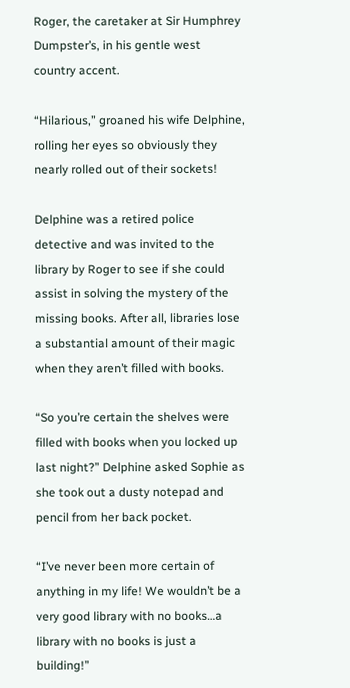Roger, the caretaker at Sir Humphrey Dumpster’s, in his gentle west country accent.

“Hilarious,” groaned his wife Delphine, rolling her eyes so obviously they nearly rolled out of their sockets!

Delphine was a retired police detective and was invited to the library by Roger to see if she could assist in solving the mystery of the missing books. After all, libraries lose a substantial amount of their magic when they aren’t filled with books.

“So you’re certain the shelves were filled with books when you locked up last night?” Delphine asked Sophie as she took out a dusty notepad and pencil from her back pocket.

“I’ve never been more certain of anything in my life! We wouldn’t be a very good library with no books…a library with no books is just a building!”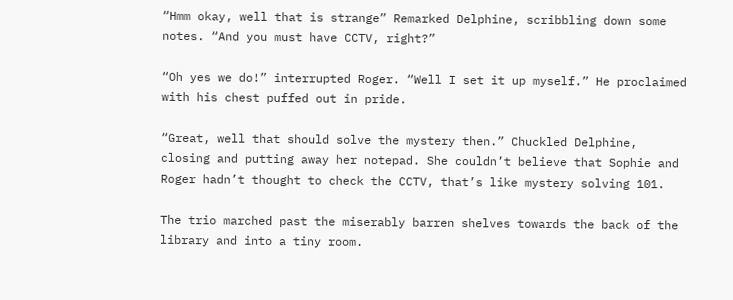“Hmm okay, well that is strange” Remarked Delphine, scribbling down some notes. “And you must have CCTV, right?”

“Oh yes we do!” interrupted Roger. “Well I set it up myself.” He proclaimed with his chest puffed out in pride.

“Great, well that should solve the mystery then.” Chuckled Delphine, closing and putting away her notepad. She couldn’t believe that Sophie and Roger hadn’t thought to check the CCTV, that’s like mystery solving 101.

The trio marched past the miserably barren shelves towards the back of the library and into a tiny room.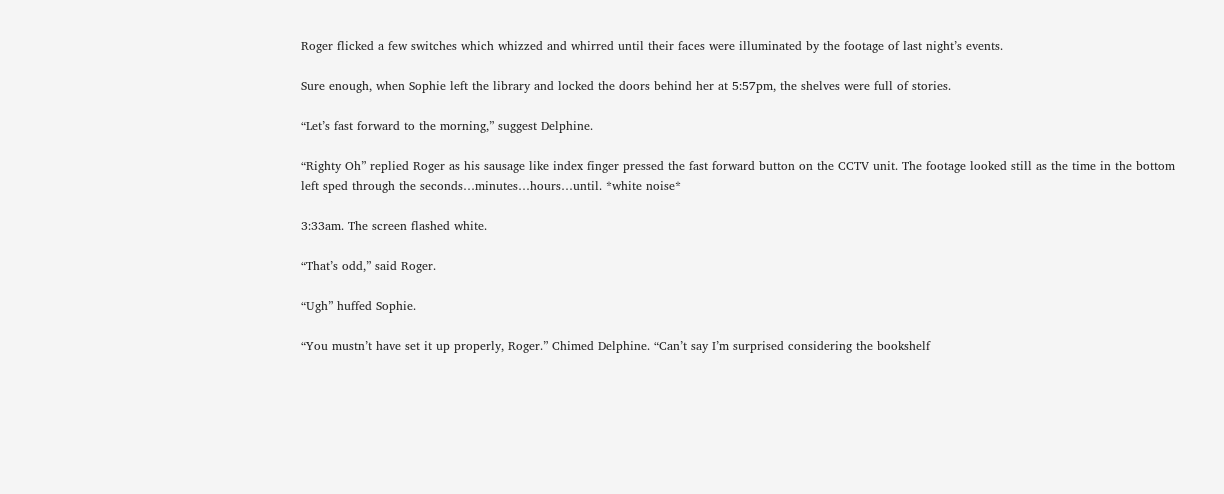Roger flicked a few switches which whizzed and whirred until their faces were illuminated by the footage of last night’s events.

Sure enough, when Sophie left the library and locked the doors behind her at 5:57pm, the shelves were full of stories.

“Let’s fast forward to the morning,” suggest Delphine.

“Righty Oh” replied Roger as his sausage like index finger pressed the fast forward button on the CCTV unit. The footage looked still as the time in the bottom left sped through the seconds…minutes…hours…until. *white noise*

3:33am. The screen flashed white.

“That’s odd,” said Roger.

“Ugh” huffed Sophie.

“You mustn’t have set it up properly, Roger.” Chimed Delphine. “Can’t say I’m surprised considering the bookshelf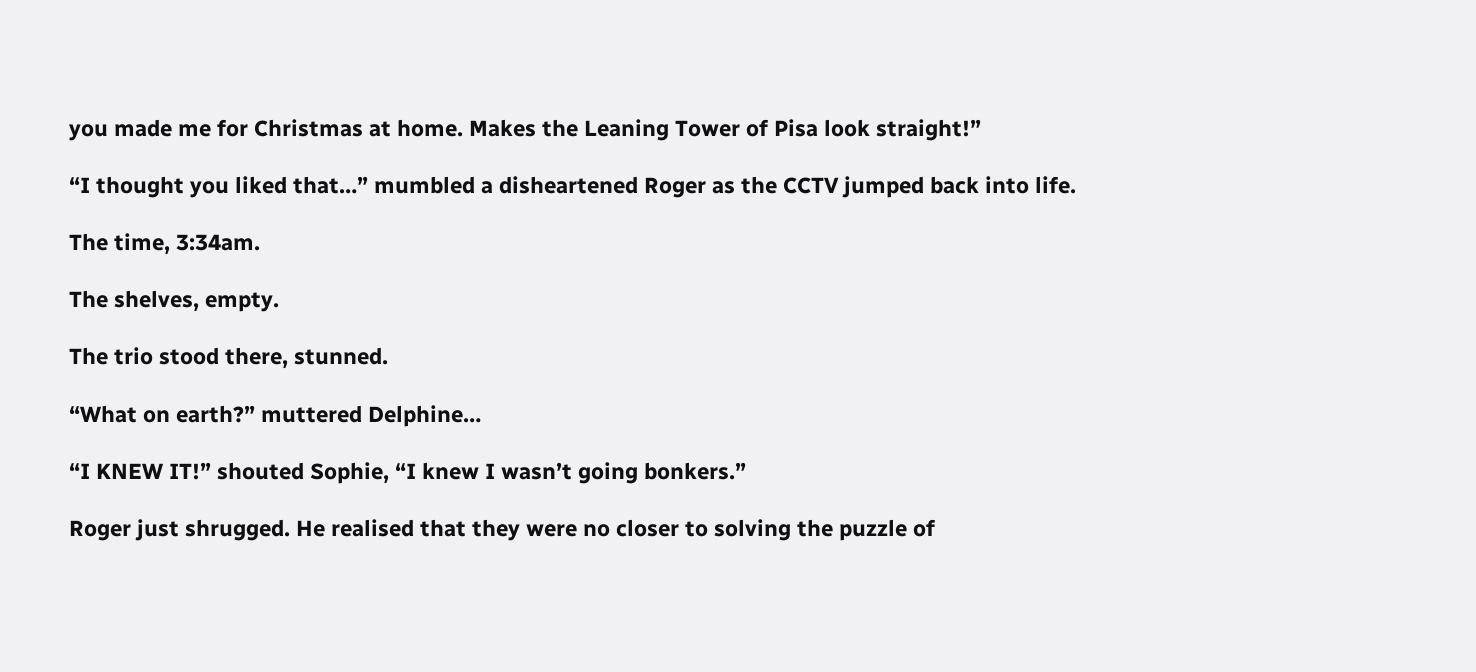you made me for Christmas at home. Makes the Leaning Tower of Pisa look straight!”

“I thought you liked that…” mumbled a disheartened Roger as the CCTV jumped back into life.

The time, 3:34am.

The shelves, empty.

The trio stood there, stunned.

“What on earth?” muttered Delphine…

“I KNEW IT!” shouted Sophie, “I knew I wasn’t going bonkers.”

Roger just shrugged. He realised that they were no closer to solving the puzzle of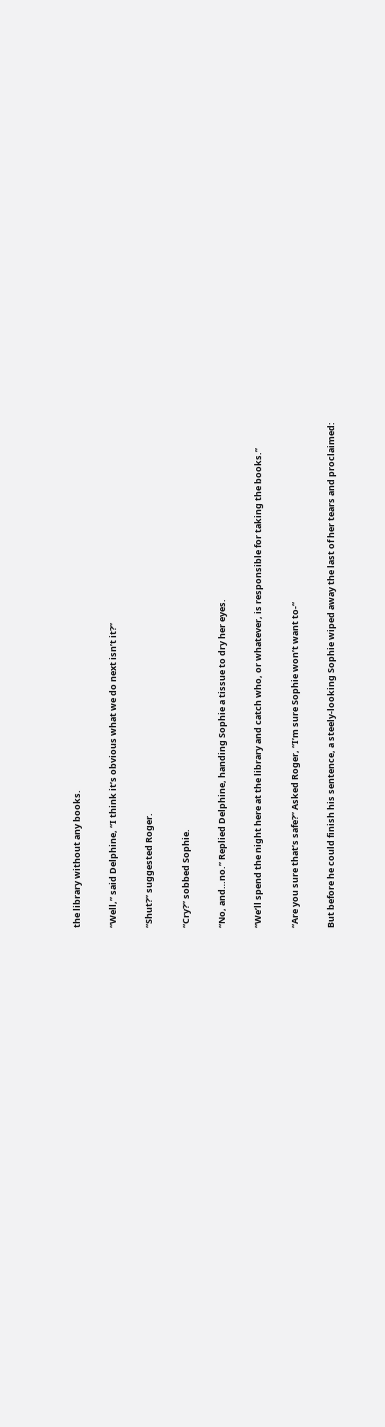the library without any books.

“Well,” said Delphine, “I think it’s obvious what we do next isn’t it?”

“Shut?” suggested Roger.

“Cry?” sobbed Sophie.

“No, and…no.” Replied Delphine, handing Sophie a tissue to dry her eyes.

“We’ll spend the night here at the library and catch who, or whatever, is responsible for taking the books.”

“Are you sure that’s safe?” Asked Roger, “I’m sure Sophie won’t want to-“

But before he could finish his sentence, a steely-looking Sophie wiped away the last of her tears and proclaimed: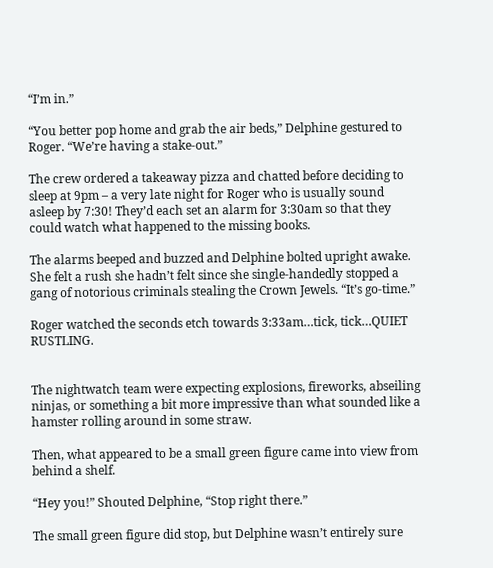“I’m in.”

“You better pop home and grab the air beds,” Delphine gestured to Roger. “We’re having a stake-out.”

The crew ordered a takeaway pizza and chatted before deciding to sleep at 9pm – a very late night for Roger who is usually sound asleep by 7:30! They’d each set an alarm for 3:30am so that they could watch what happened to the missing books.

The alarms beeped and buzzed and Delphine bolted upright awake. She felt a rush she hadn’t felt since she single-handedly stopped a gang of notorious criminals stealing the Crown Jewels. “It’s go-time.”

Roger watched the seconds etch towards 3:33am…tick, tick…QUIET RUSTLING.


The nightwatch team were expecting explosions, fireworks, abseiling ninjas, or something a bit more impressive than what sounded like a hamster rolling around in some straw.

Then, what appeared to be a small green figure came into view from behind a shelf.

“Hey you!” Shouted Delphine, “Stop right there.”

The small green figure did stop, but Delphine wasn’t entirely sure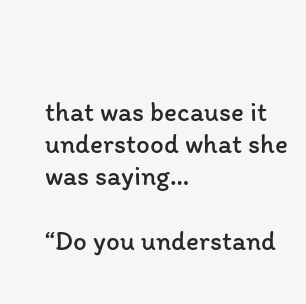that was because it understood what she was saying…

“Do you understand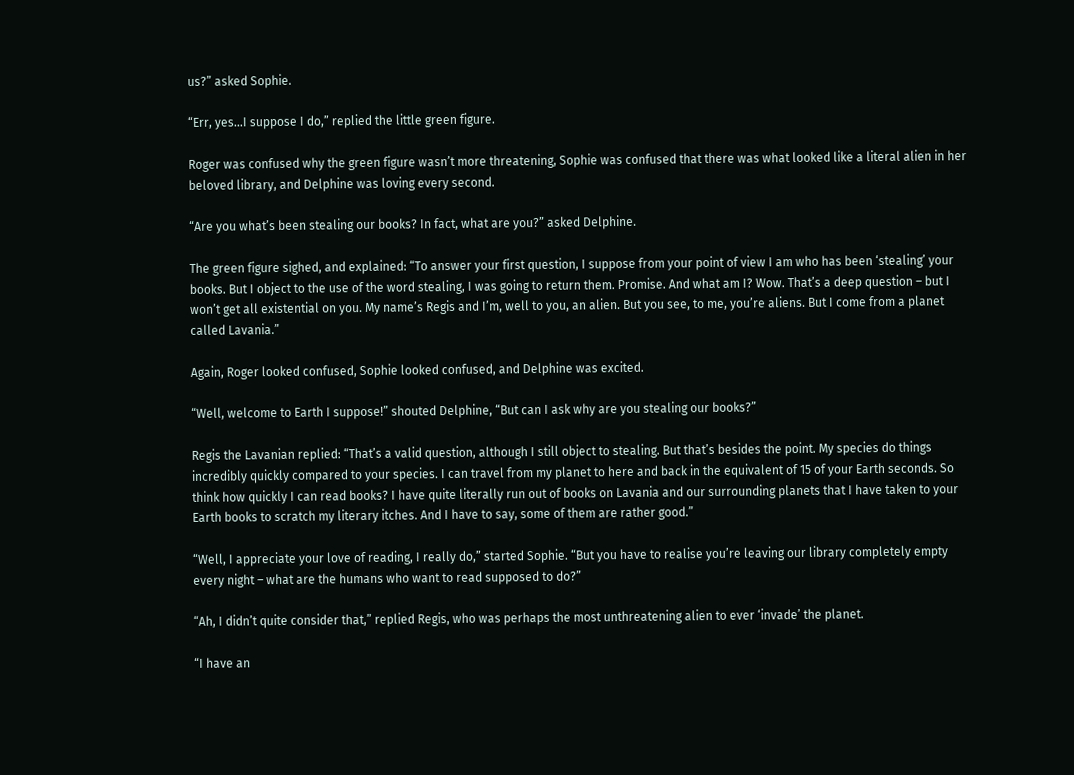us?” asked Sophie.

“Err, yes…I suppose I do,” replied the little green figure.

Roger was confused why the green figure wasn’t more threatening, Sophie was confused that there was what looked like a literal alien in her beloved library, and Delphine was loving every second.

“Are you what’s been stealing our books? In fact, what are you?” asked Delphine.

The green figure sighed, and explained: “To answer your first question, I suppose from your point of view I am who has been ‘stealing’ your books. But I object to the use of the word stealing, I was going to return them. Promise. And what am I? Wow. That’s a deep question – but I won’t get all existential on you. My name’s Regis and I’m, well to you, an alien. But you see, to me, you’re aliens. But I come from a planet called Lavania.”

Again, Roger looked confused, Sophie looked confused, and Delphine was excited.

“Well, welcome to Earth I suppose!” shouted Delphine, “But can I ask why are you stealing our books?”

Regis the Lavanian replied: “That’s a valid question, although I still object to stealing. But that’s besides the point. My species do things incredibly quickly compared to your species. I can travel from my planet to here and back in the equivalent of 15 of your Earth seconds. So think how quickly I can read books? I have quite literally run out of books on Lavania and our surrounding planets that I have taken to your Earth books to scratch my literary itches. And I have to say, some of them are rather good.”

“Well, I appreciate your love of reading, I really do,” started Sophie. “But you have to realise you’re leaving our library completely empty every night – what are the humans who want to read supposed to do?”

“Ah, I didn’t quite consider that,” replied Regis, who was perhaps the most unthreatening alien to ever ‘invade’ the planet.

“I have an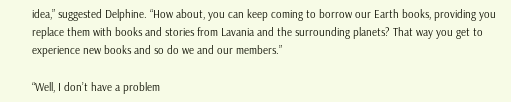idea,” suggested Delphine. “How about, you can keep coming to borrow our Earth books, providing you replace them with books and stories from Lavania and the surrounding planets? That way you get to experience new books and so do we and our members.”

“Well, I don’t have a problem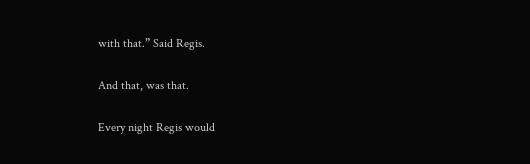with that.” Said Regis.

And that, was that.

Every night Regis would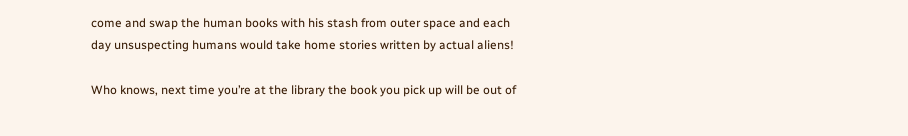come and swap the human books with his stash from outer space and each day unsuspecting humans would take home stories written by actual aliens!

Who knows, next time you’re at the library the book you pick up will be out of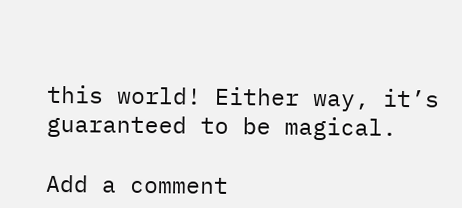this world! Either way, it’s guaranteed to be magical.

Add a comment